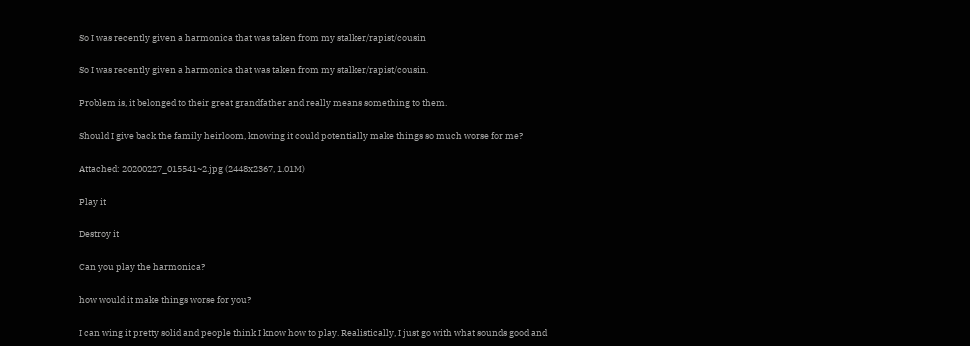So I was recently given a harmonica that was taken from my stalker/rapist/cousin

So I was recently given a harmonica that was taken from my stalker/rapist/cousin.

Problem is, it belonged to their great grandfather and really means something to them.

Should I give back the family heirloom, knowing it could potentially make things so much worse for me?

Attached: 20200227_015541~2.jpg (2448x2367, 1.01M)

Play it

Destroy it

Can you play the harmonica?

how would it make things worse for you?

I can wing it pretty solid and people think I know how to play. Realistically, I just go with what sounds good and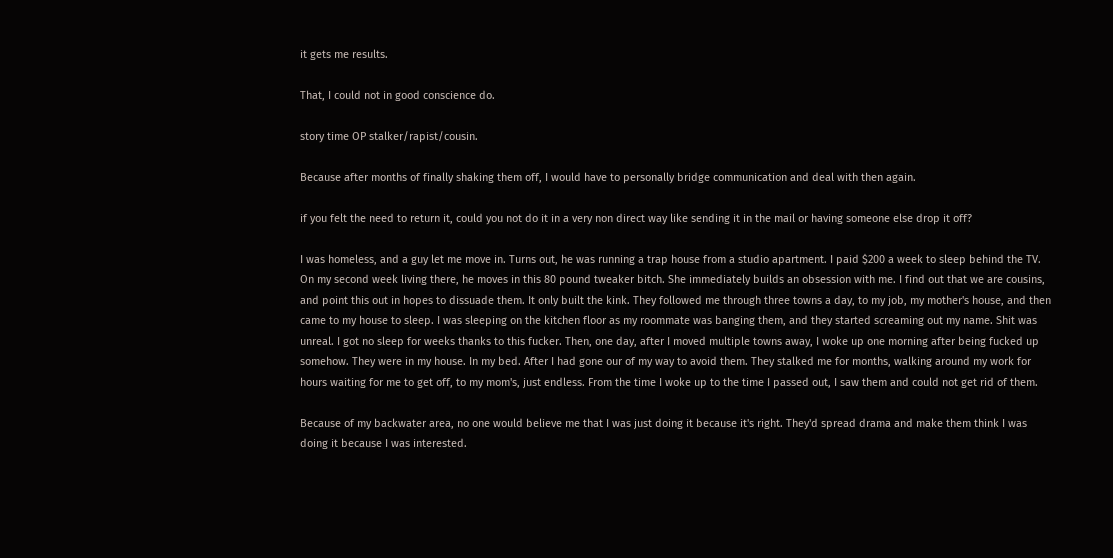it gets me results.

That, I could not in good conscience do.

story time OP stalker/rapist/cousin.

Because after months of finally shaking them off, I would have to personally bridge communication and deal with then again.

if you felt the need to return it, could you not do it in a very non direct way like sending it in the mail or having someone else drop it off?

I was homeless, and a guy let me move in. Turns out, he was running a trap house from a studio apartment. I paid $200 a week to sleep behind the TV. On my second week living there, he moves in this 80 pound tweaker bitch. She immediately builds an obsession with me. I find out that we are cousins, and point this out in hopes to dissuade them. It only built the kink. They followed me through three towns a day, to my job, my mother's house, and then came to my house to sleep. I was sleeping on the kitchen floor as my roommate was banging them, and they started screaming out my name. Shit was unreal. I got no sleep for weeks thanks to this fucker. Then, one day, after I moved multiple towns away, I woke up one morning after being fucked up somehow. They were in my house. In my bed. After I had gone our of my way to avoid them. They stalked me for months, walking around my work for hours waiting for me to get off, to my mom's, just endless. From the time I woke up to the time I passed out, I saw them and could not get rid of them.

Because of my backwater area, no one would believe me that I was just doing it because it's right. They'd spread drama and make them think I was doing it because I was interested.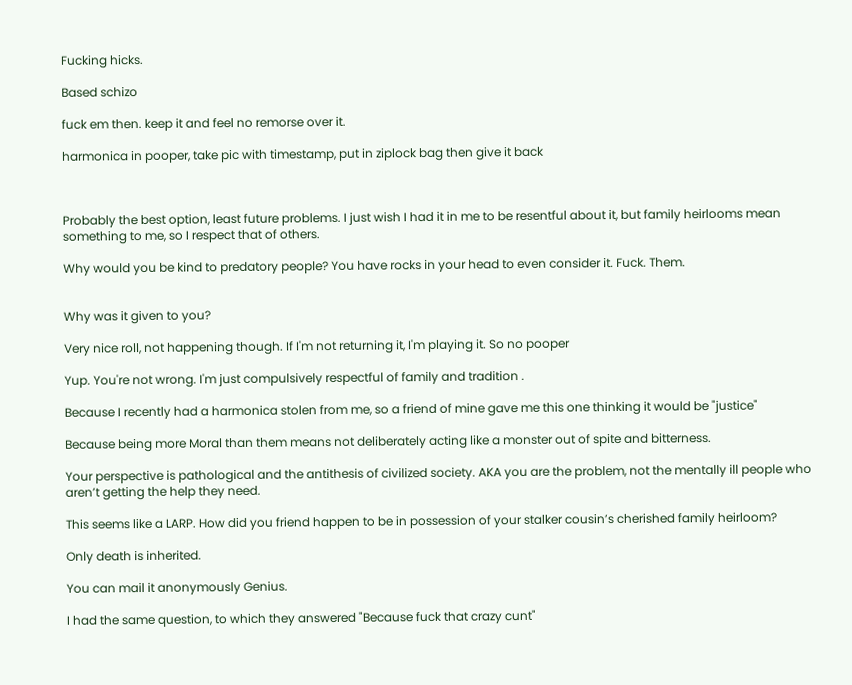Fucking hicks.

Based schizo

fuck em then. keep it and feel no remorse over it.

harmonica in pooper, take pic with timestamp, put in ziplock bag then give it back



Probably the best option, least future problems. I just wish I had it in me to be resentful about it, but family heirlooms mean something to me, so I respect that of others.

Why would you be kind to predatory people? You have rocks in your head to even consider it. Fuck. Them.


Why was it given to you?

Very nice roll, not happening though. If I'm not returning it, I'm playing it. So no pooper

Yup. You're not wrong. I'm just compulsively respectful of family and tradition .

Because I recently had a harmonica stolen from me, so a friend of mine gave me this one thinking it would be "justice"

Because being more Moral than them means not deliberately acting like a monster out of spite and bitterness.

Your perspective is pathological and the antithesis of civilized society. AKA you are the problem, not the mentally ill people who aren’t getting the help they need.

This seems like a LARP. How did you friend happen to be in possession of your stalker cousin’s cherished family heirloom?

Only death is inherited.

You can mail it anonymously Genius.

I had the same question, to which they answered "Because fuck that crazy cunt"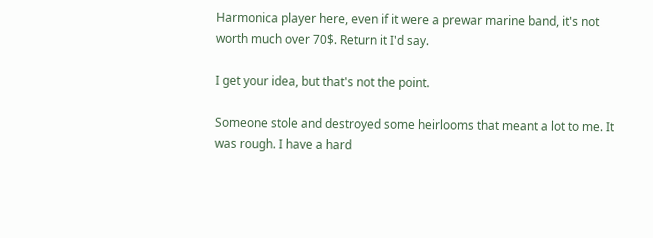Harmonica player here, even if it were a prewar marine band, it's not worth much over 70$. Return it I'd say.

I get your idea, but that's not the point.

Someone stole and destroyed some heirlooms that meant a lot to me. It was rough. I have a hard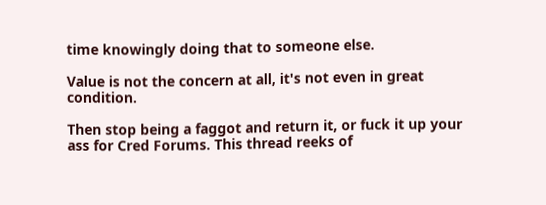time knowingly doing that to someone else.

Value is not the concern at all, it's not even in great condition.

Then stop being a faggot and return it, or fuck it up your ass for Cred Forums. This thread reeks of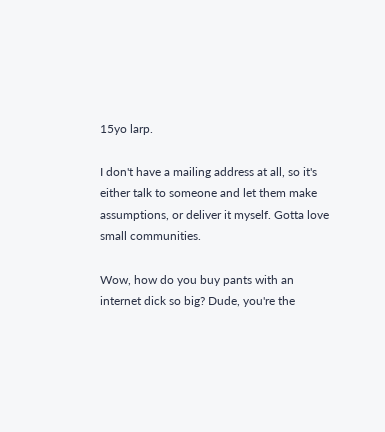15yo larp.

I don't have a mailing address at all, so it's either talk to someone and let them make assumptions, or deliver it myself. Gotta love small communities.

Wow, how do you buy pants with an internet dick so big? Dude, you're the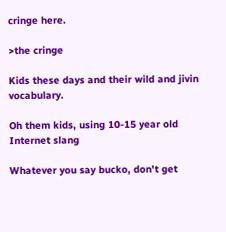cringe here.

>the cringe

Kids these days and their wild and jivin vocabulary.

Oh them kids, using 10-15 year old Internet slang

Whatever you say bucko, don't get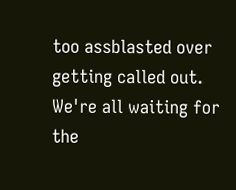too assblasted over getting called out. We're all waiting for the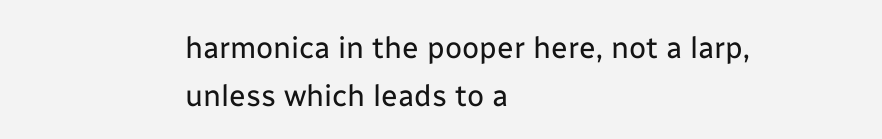harmonica in the pooper here, not a larp, unless which leads to a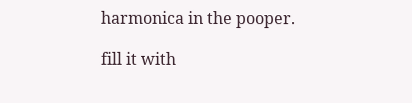harmonica in the pooper.

fill it with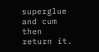superglue and cum then return it.